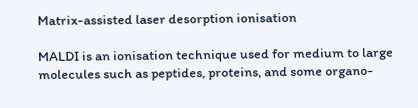Matrix-assisted laser desorption ionisation

MALDI is an ionisation technique used for medium to large molecules such as peptides, proteins, and some organo-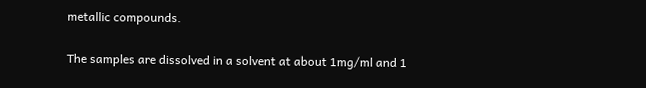metallic compounds.

The samples are dissolved in a solvent at about 1mg/ml and 1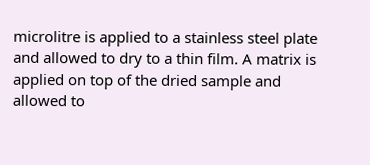microlitre is applied to a stainless steel plate and allowed to dry to a thin film. A matrix is applied on top of the dried sample and allowed to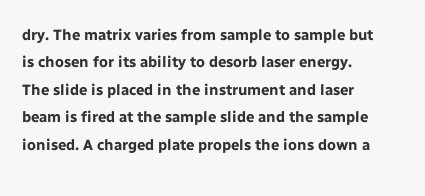dry. The matrix varies from sample to sample but is chosen for its ability to desorb laser energy. The slide is placed in the instrument and laser beam is fired at the sample slide and the sample ionised. A charged plate propels the ions down a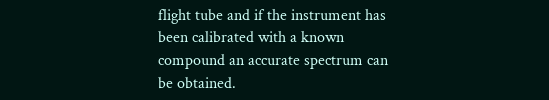flight tube and if the instrument has been calibrated with a known compound an accurate spectrum can be obtained.